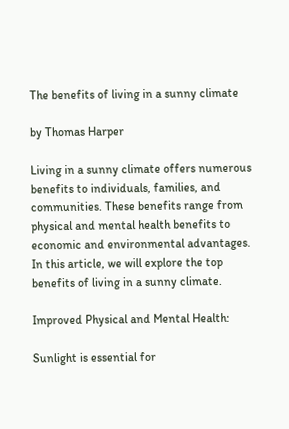The benefits of living in a sunny climate

by Thomas Harper

Living in a sunny climate offers numerous benefits to individuals, families, and communities. These benefits range from physical and mental health benefits to economic and environmental advantages. In this article, we will explore the top benefits of living in a sunny climate.

Improved Physical and Mental Health:

Sunlight is essential for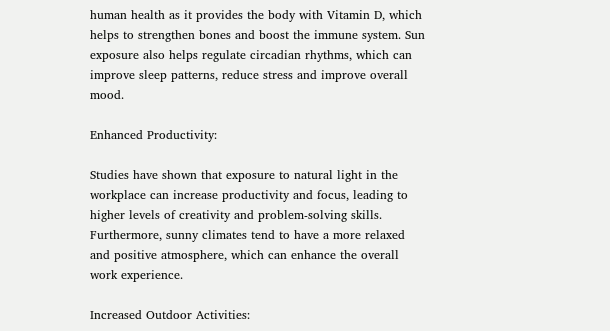human health as it provides the body with Vitamin D, which helps to strengthen bones and boost the immune system. Sun exposure also helps regulate circadian rhythms, which can improve sleep patterns, reduce stress and improve overall mood.

Enhanced Productivity:

Studies have shown that exposure to natural light in the workplace can increase productivity and focus, leading to higher levels of creativity and problem-solving skills. Furthermore, sunny climates tend to have a more relaxed and positive atmosphere, which can enhance the overall work experience.

Increased Outdoor Activities: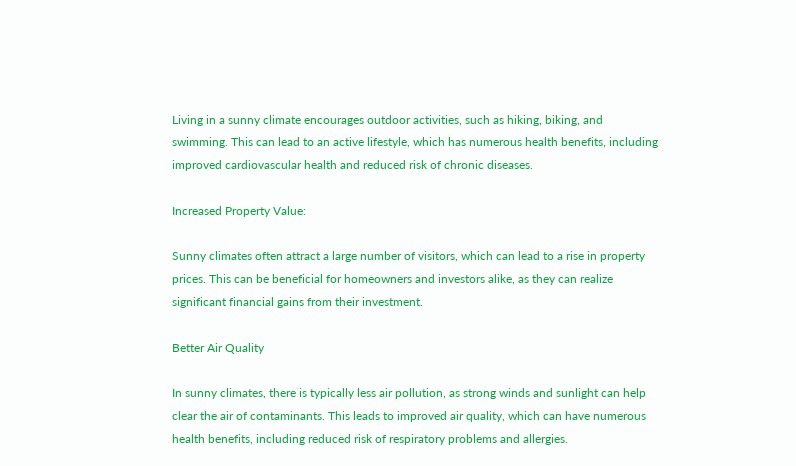Living in a sunny climate encourages outdoor activities, such as hiking, biking, and swimming. This can lead to an active lifestyle, which has numerous health benefits, including improved cardiovascular health and reduced risk of chronic diseases.

Increased Property Value:

Sunny climates often attract a large number of visitors, which can lead to a rise in property prices. This can be beneficial for homeowners and investors alike, as they can realize significant financial gains from their investment.

Better Air Quality

In sunny climates, there is typically less air pollution, as strong winds and sunlight can help clear the air of contaminants. This leads to improved air quality, which can have numerous health benefits, including reduced risk of respiratory problems and allergies.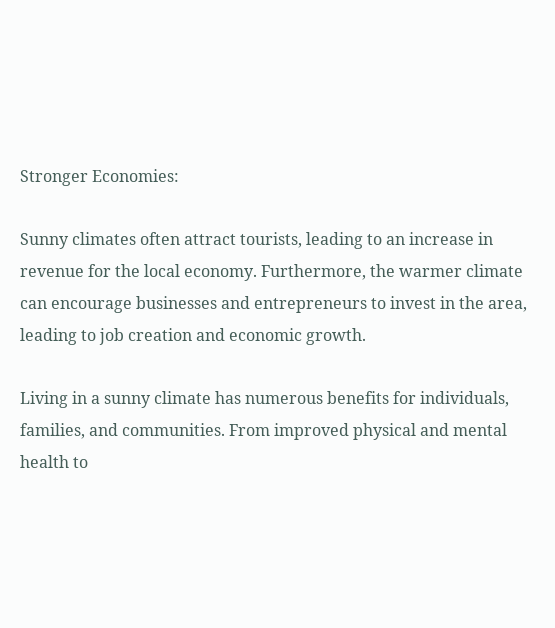Stronger Economies:

Sunny climates often attract tourists, leading to an increase in revenue for the local economy. Furthermore, the warmer climate can encourage businesses and entrepreneurs to invest in the area, leading to job creation and economic growth.

Living in a sunny climate has numerous benefits for individuals, families, and communities. From improved physical and mental health to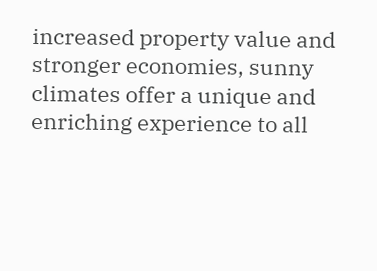increased property value and stronger economies, sunny climates offer a unique and enriching experience to all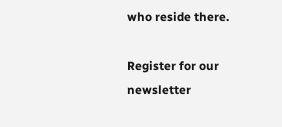who reside there.

Register for our newsletter